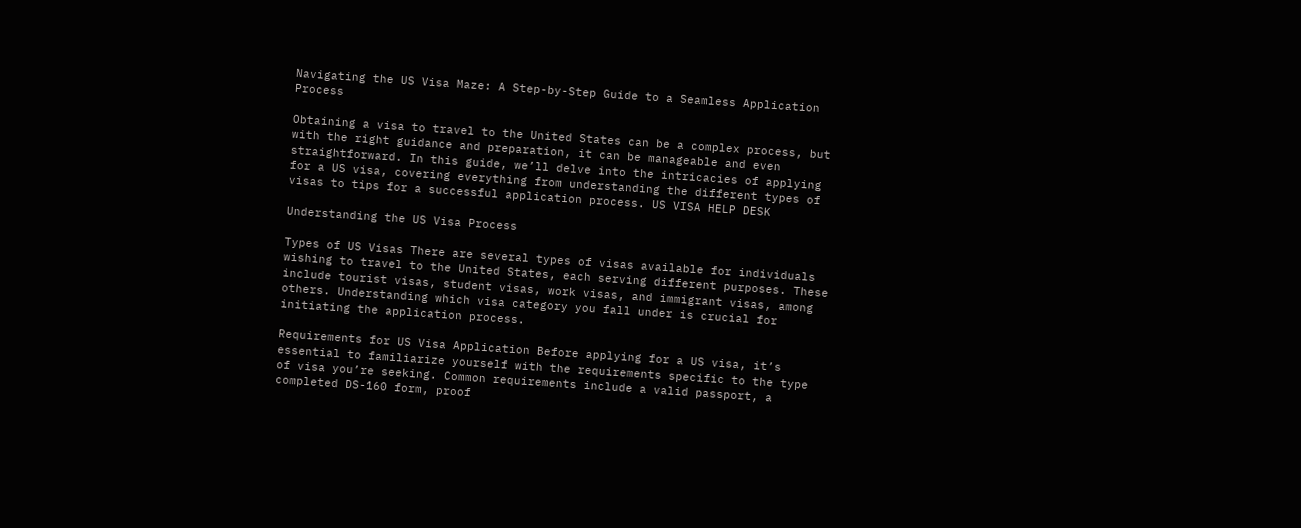Navigating the US Visa Maze: A Step-by-Step Guide to a Seamless Application Process

Obtaining a visa to travel to the United States can be a complex process, but with the right guidance and preparation, it can be manageable and even straightforward. In this guide, we’ll delve into the intricacies of applying for a US visa, covering everything from understanding the different types of visas to tips for a successful application process. US VISA HELP DESK

Understanding the US Visa Process

Types of US Visas There are several types of visas available for individuals wishing to travel to the United States, each serving different purposes. These include tourist visas, student visas, work visas, and immigrant visas, among others. Understanding which visa category you fall under is crucial for initiating the application process.

Requirements for US Visa Application Before applying for a US visa, it’s essential to familiarize yourself with the requirements specific to the type of visa you’re seeking. Common requirements include a valid passport, a completed DS-160 form, proof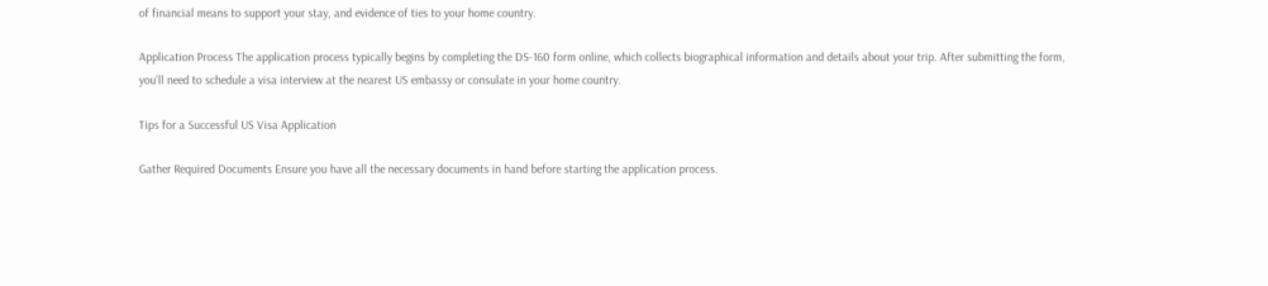of financial means to support your stay, and evidence of ties to your home country.

Application Process The application process typically begins by completing the DS-160 form online, which collects biographical information and details about your trip. After submitting the form, you’ll need to schedule a visa interview at the nearest US embassy or consulate in your home country.

Tips for a Successful US Visa Application

Gather Required Documents Ensure you have all the necessary documents in hand before starting the application process.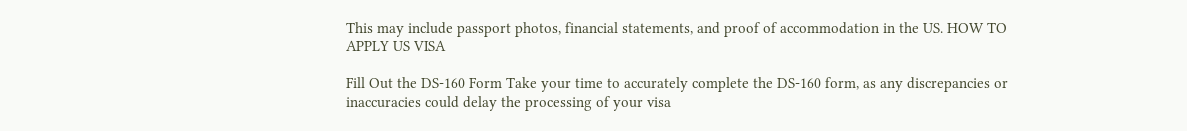This may include passport photos, financial statements, and proof of accommodation in the US. HOW TO APPLY US VISA

Fill Out the DS-160 Form Take your time to accurately complete the DS-160 form, as any discrepancies or inaccuracies could delay the processing of your visa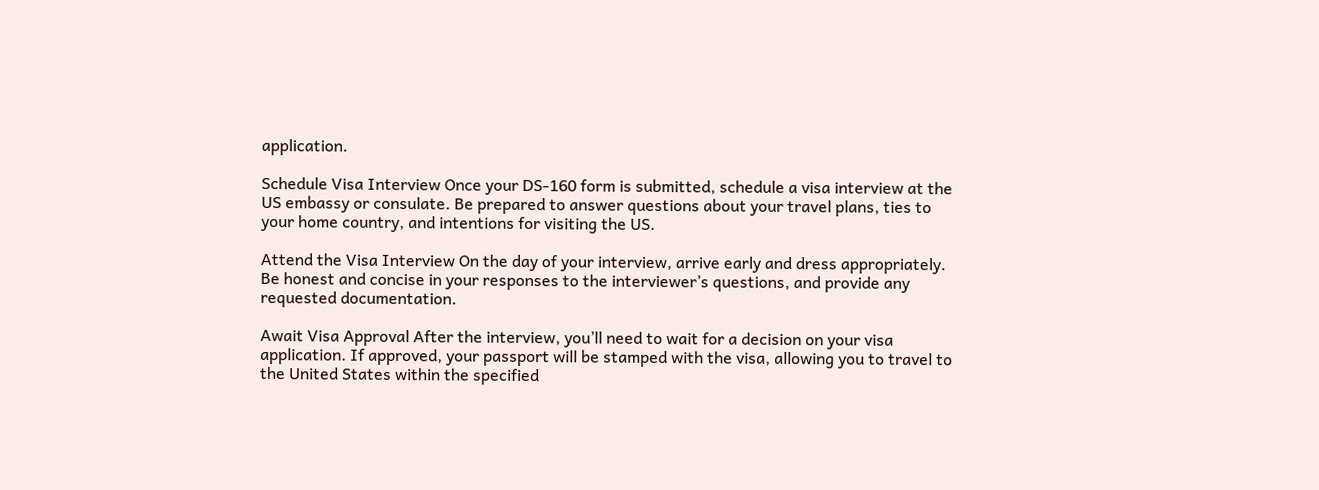application.

Schedule Visa Interview Once your DS-160 form is submitted, schedule a visa interview at the US embassy or consulate. Be prepared to answer questions about your travel plans, ties to your home country, and intentions for visiting the US.

Attend the Visa Interview On the day of your interview, arrive early and dress appropriately. Be honest and concise in your responses to the interviewer’s questions, and provide any requested documentation.

Await Visa Approval After the interview, you’ll need to wait for a decision on your visa application. If approved, your passport will be stamped with the visa, allowing you to travel to the United States within the specified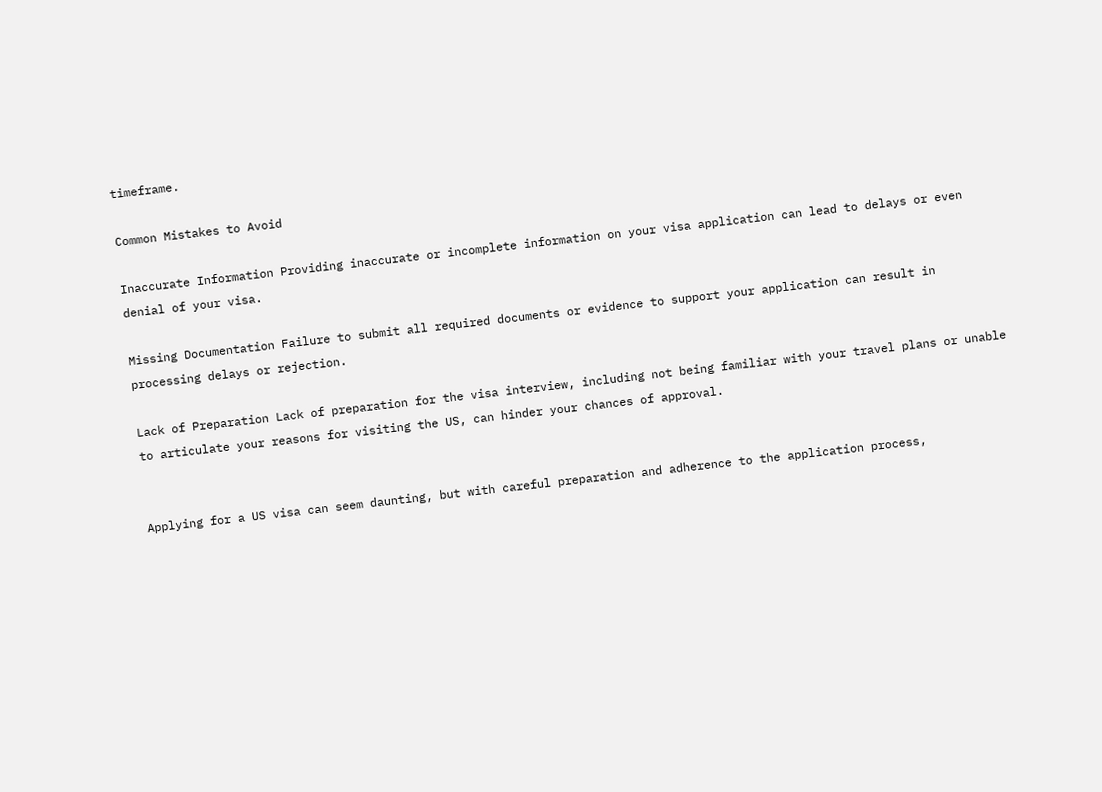timeframe.

Common Mistakes to Avoid

Inaccurate Information Providing inaccurate or incomplete information on your visa application can lead to delays or even denial of your visa.

Missing Documentation Failure to submit all required documents or evidence to support your application can result in processing delays or rejection.

Lack of Preparation Lack of preparation for the visa interview, including not being familiar with your travel plans or unable to articulate your reasons for visiting the US, can hinder your chances of approval.


Applying for a US visa can seem daunting, but with careful preparation and adherence to the application process,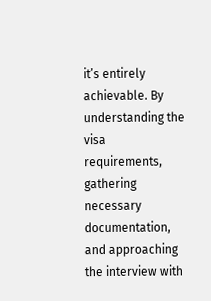it’s entirely achievable. By understanding the visa requirements, gathering necessary documentation, and approaching the interview with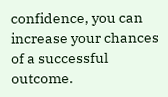confidence, you can increase your chances of a successful outcome.